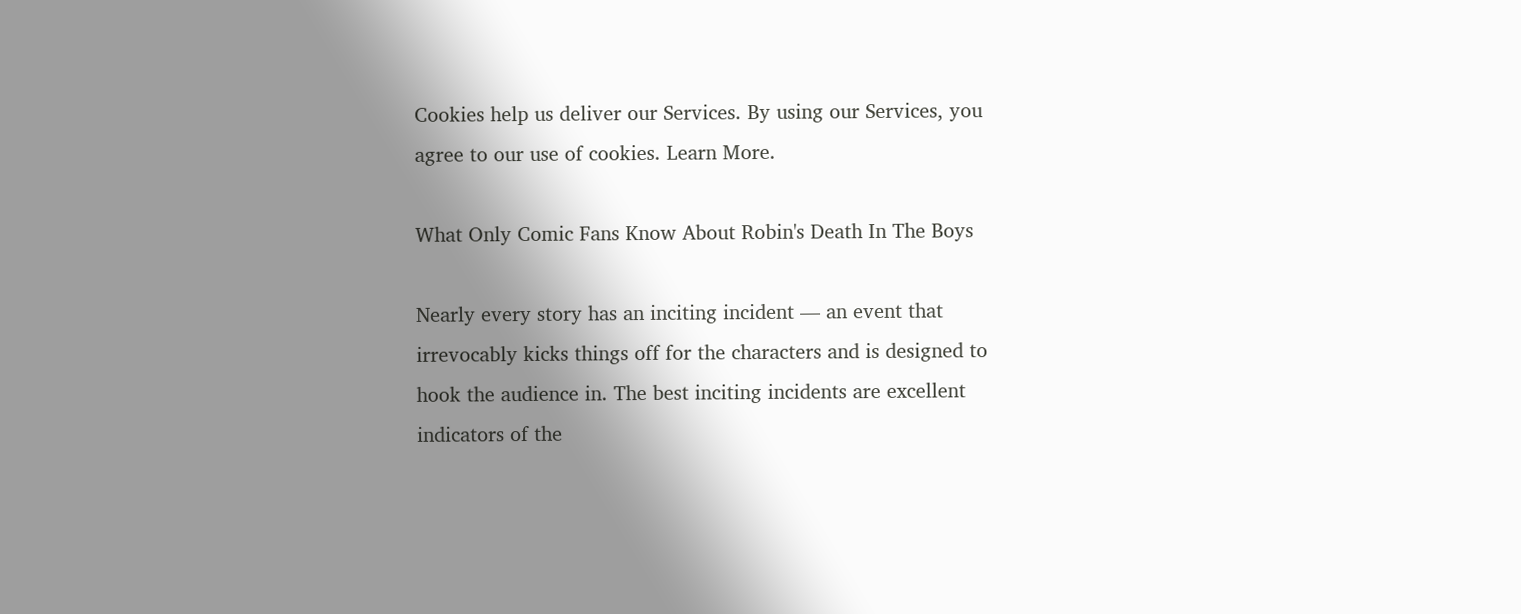Cookies help us deliver our Services. By using our Services, you agree to our use of cookies. Learn More.

What Only Comic Fans Know About Robin's Death In The Boys

Nearly every story has an inciting incident — an event that irrevocably kicks things off for the characters and is designed to hook the audience in. The best inciting incidents are excellent indicators of the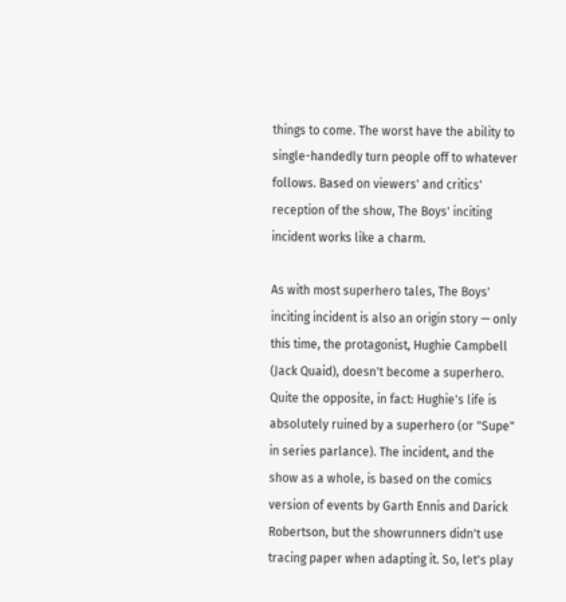things to come. The worst have the ability to single-handedly turn people off to whatever follows. Based on viewers' and critics' reception of the show, The Boys' inciting incident works like a charm.

As with most superhero tales, The Boys' inciting incident is also an origin story — only this time, the protagonist, Hughie Campbell (Jack Quaid), doesn't become a superhero. Quite the opposite, in fact: Hughie's life is absolutely ruined by a superhero (or "Supe" in series parlance). The incident, and the show as a whole, is based on the comics version of events by Garth Ennis and Darick Robertson, but the showrunners didn't use tracing paper when adapting it. So, let's play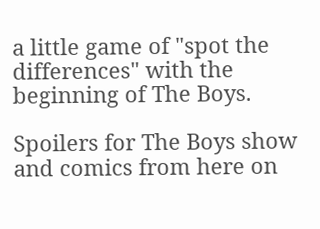a little game of "spot the differences" with the beginning of The Boys.

Spoilers for The Boys show and comics from here on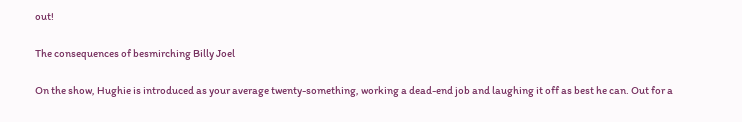out!

The consequences of besmirching Billy Joel

On the show, Hughie is introduced as your average twenty-something, working a dead-end job and laughing it off as best he can. Out for a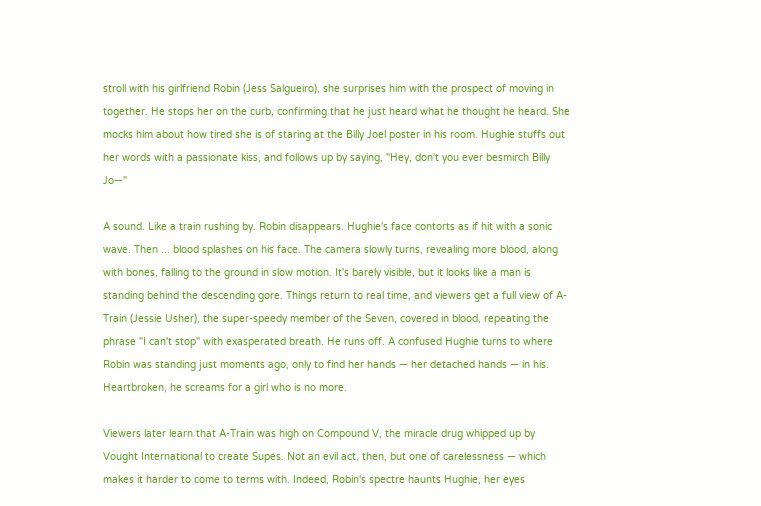stroll with his girlfriend Robin (Jess Salgueiro), she surprises him with the prospect of moving in together. He stops her on the curb, confirming that he just heard what he thought he heard. She mocks him about how tired she is of staring at the Billy Joel poster in his room. Hughie stuffs out her words with a passionate kiss, and follows up by saying, "Hey, don't you ever besmirch Billy Jo—"

A sound. Like a train rushing by. Robin disappears. Hughie's face contorts as if hit with a sonic wave. Then ... blood splashes on his face. The camera slowly turns, revealing more blood, along with bones, falling to the ground in slow motion. It's barely visible, but it looks like a man is standing behind the descending gore. Things return to real time, and viewers get a full view of A-Train (Jessie Usher), the super-speedy member of the Seven, covered in blood, repeating the phrase "I can't stop" with exasperated breath. He runs off. A confused Hughie turns to where Robin was standing just moments ago, only to find her hands — her detached hands — in his. Heartbroken, he screams for a girl who is no more.

Viewers later learn that A-Train was high on Compound V, the miracle drug whipped up by Vought International to create Supes. Not an evil act, then, but one of carelessness — which makes it harder to come to terms with. Indeed, Robin's spectre haunts Hughie, her eyes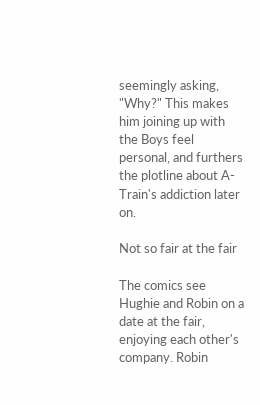seemingly asking, "Why?" This makes him joining up with the Boys feel personal, and furthers the plotline about A-Train's addiction later on.

Not so fair at the fair

The comics see Hughie and Robin on a date at the fair, enjoying each other's company. Robin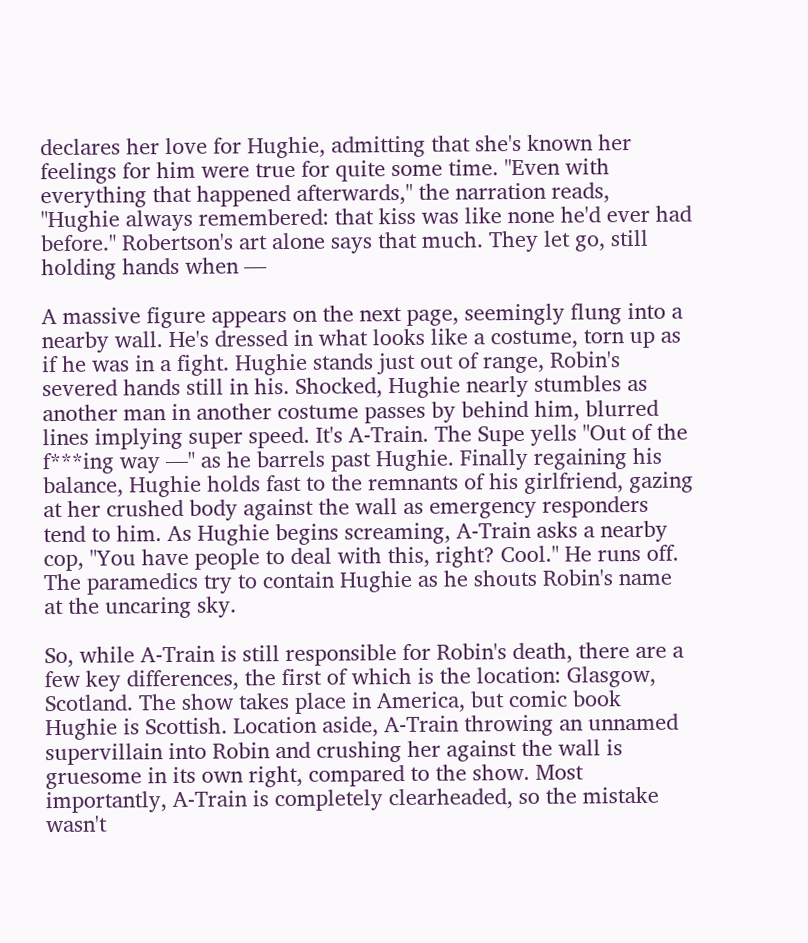declares her love for Hughie, admitting that she's known her feelings for him were true for quite some time. "Even with everything that happened afterwards," the narration reads, "Hughie always remembered: that kiss was like none he'd ever had before." Robertson's art alone says that much. They let go, still holding hands when —

A massive figure appears on the next page, seemingly flung into a nearby wall. He's dressed in what looks like a costume, torn up as if he was in a fight. Hughie stands just out of range, Robin's severed hands still in his. Shocked, Hughie nearly stumbles as another man in another costume passes by behind him, blurred lines implying super speed. It's A-Train. The Supe yells "Out of the f***ing way —" as he barrels past Hughie. Finally regaining his balance, Hughie holds fast to the remnants of his girlfriend, gazing at her crushed body against the wall as emergency responders tend to him. As Hughie begins screaming, A-Train asks a nearby cop, "You have people to deal with this, right? Cool." He runs off. The paramedics try to contain Hughie as he shouts Robin's name at the uncaring sky.

So, while A-Train is still responsible for Robin's death, there are a few key differences, the first of which is the location: Glasgow, Scotland. The show takes place in America, but comic book Hughie is Scottish. Location aside, A-Train throwing an unnamed supervillain into Robin and crushing her against the wall is gruesome in its own right, compared to the show. Most importantly, A-Train is completely clearheaded, so the mistake wasn't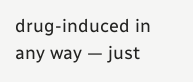drug-induced in any way — just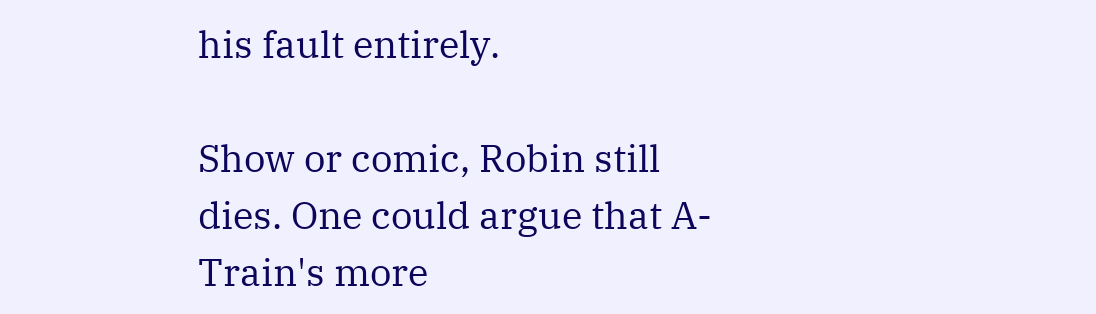his fault entirely.

Show or comic, Robin still dies. One could argue that A-Train's more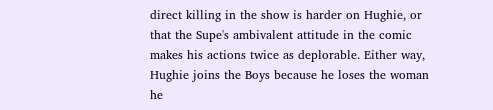direct killing in the show is harder on Hughie, or that the Supe's ambivalent attitude in the comic makes his actions twice as deplorable. Either way, Hughie joins the Boys because he loses the woman he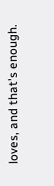loves, and that's enough.